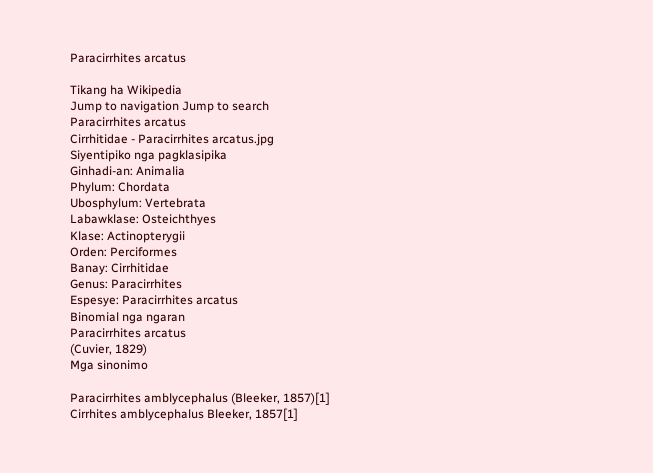Paracirrhites arcatus

Tikang ha Wikipedia
Jump to navigation Jump to search
Paracirrhites arcatus
Cirrhitidae - Paracirrhites arcatus.jpg
Siyentipiko nga pagklasipika
Ginhadi-an: Animalia
Phylum: Chordata
Ubosphylum: Vertebrata
Labawklase: Osteichthyes
Klase: Actinopterygii
Orden: Perciformes
Banay: Cirrhitidae
Genus: Paracirrhites
Espesye: Paracirrhites arcatus
Binomial nga ngaran
Paracirrhites arcatus
(Cuvier, 1829)
Mga sinonimo

Paracirrhites amblycephalus (Bleeker, 1857)[1]
Cirrhites amblycephalus Bleeker, 1857[1]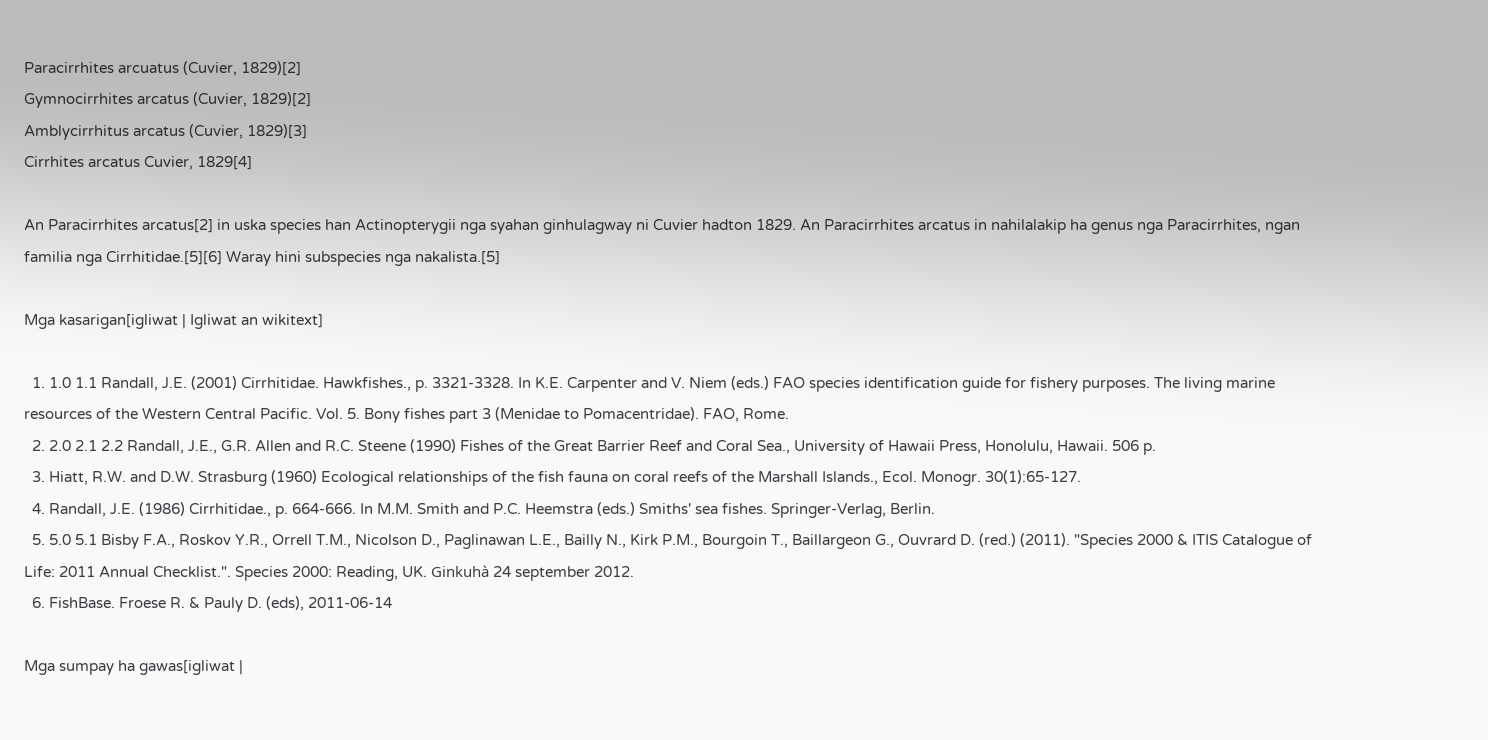Paracirrhites arcuatus (Cuvier, 1829)[2]
Gymnocirrhites arcatus (Cuvier, 1829)[2]
Amblycirrhitus arcatus (Cuvier, 1829)[3]
Cirrhites arcatus Cuvier, 1829[4]

An Paracirrhites arcatus[2] in uska species han Actinopterygii nga syahan ginhulagway ni Cuvier hadton 1829. An Paracirrhites arcatus in nahilalakip ha genus nga Paracirrhites, ngan familia nga Cirrhitidae.[5][6] Waray hini subspecies nga nakalista.[5]

Mga kasarigan[igliwat | Igliwat an wikitext]

  1. 1.0 1.1 Randall, J.E. (2001) Cirrhitidae. Hawkfishes., p. 3321-3328. In K.E. Carpenter and V. Niem (eds.) FAO species identification guide for fishery purposes. The living marine resources of the Western Central Pacific. Vol. 5. Bony fishes part 3 (Menidae to Pomacentridae). FAO, Rome.
  2. 2.0 2.1 2.2 Randall, J.E., G.R. Allen and R.C. Steene (1990) Fishes of the Great Barrier Reef and Coral Sea., University of Hawaii Press, Honolulu, Hawaii. 506 p.
  3. Hiatt, R.W. and D.W. Strasburg (1960) Ecological relationships of the fish fauna on coral reefs of the Marshall Islands., Ecol. Monogr. 30(1):65-127.
  4. Randall, J.E. (1986) Cirrhitidae., p. 664-666. In M.M. Smith and P.C. Heemstra (eds.) Smiths' sea fishes. Springer-Verlag, Berlin.
  5. 5.0 5.1 Bisby F.A., Roskov Y.R., Orrell T.M., Nicolson D., Paglinawan L.E., Bailly N., Kirk P.M., Bourgoin T., Baillargeon G., Ouvrard D. (red.) (2011). "Species 2000 & ITIS Catalogue of Life: 2011 Annual Checklist.". Species 2000: Reading, UK. Ginkuhà 24 september 2012.
  6. FishBase. Froese R. & Pauly D. (eds), 2011-06-14

Mga sumpay ha gawas[igliwat |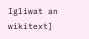Igliwat an wikitext]